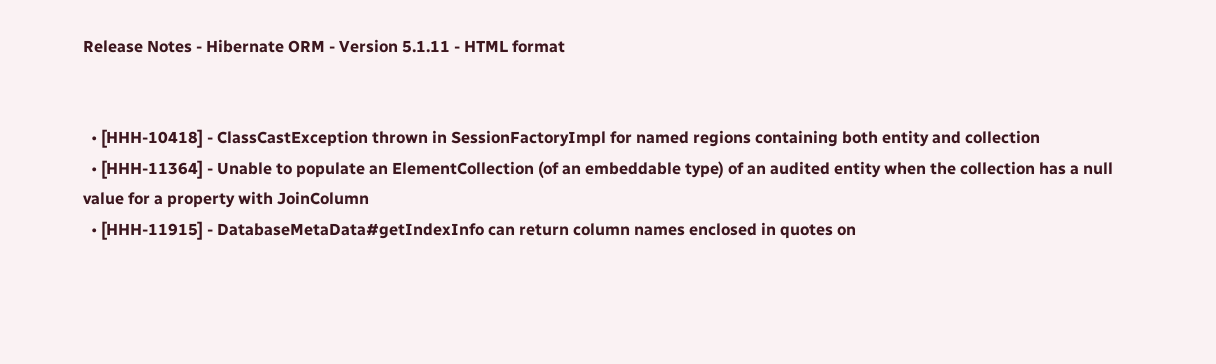Release Notes - Hibernate ORM - Version 5.1.11 - HTML format


  • [HHH-10418] - ClassCastException thrown in SessionFactoryImpl for named regions containing both entity and collection
  • [HHH-11364] - Unable to populate an ElementCollection (of an embeddable type) of an audited entity when the collection has a null value for a property with JoinColumn
  • [HHH-11915] - DatabaseMetaData#getIndexInfo can return column names enclosed in quotes on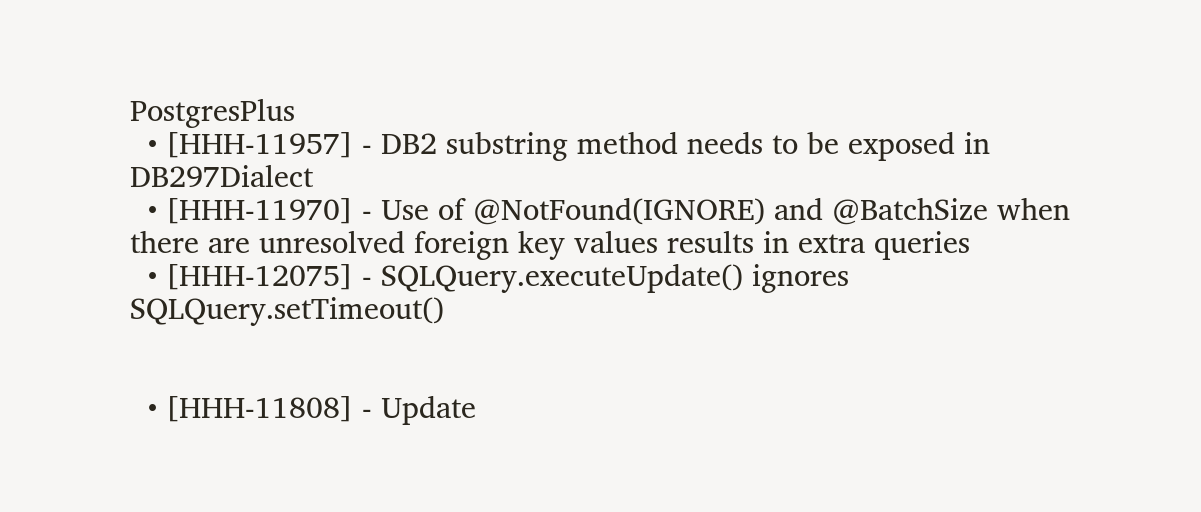PostgresPlus
  • [HHH-11957] - DB2 substring method needs to be exposed in DB297Dialect
  • [HHH-11970] - Use of @NotFound(IGNORE) and @BatchSize when there are unresolved foreign key values results in extra queries
  • [HHH-12075] - SQLQuery.executeUpdate() ignores SQLQuery.setTimeout()


  • [HHH-11808] - Update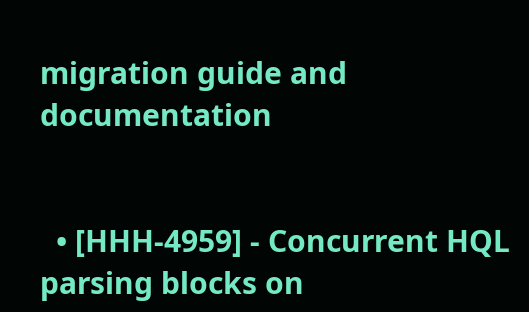migration guide and documentation


  • [HHH-4959] - Concurrent HQL parsing blocks on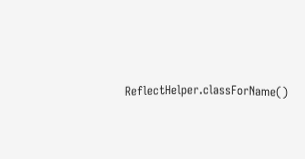ReflectHelper.classForName()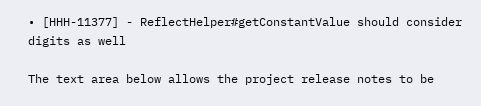• [HHH-11377] - ReflectHelper#getConstantValue should consider digits as well

The text area below allows the project release notes to be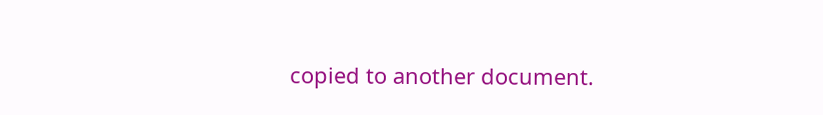copied to another document.